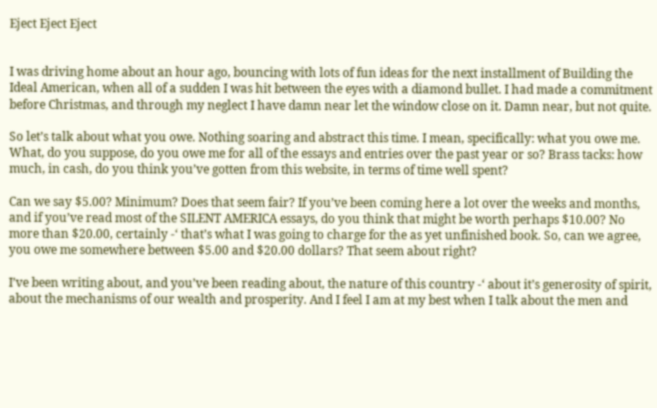Eject Eject Eject


I was driving home about an hour ago, bouncing with lots of fun ideas for the next installment of Building the Ideal American, when all of a sudden I was hit between the eyes with a diamond bullet. I had made a commitment before Christmas, and through my neglect I have damn near let the window close on it. Damn near, but not quite.

So let’s talk about what you owe. Nothing soaring and abstract this time. I mean, specifically: what you owe me. What, do you suppose, do you owe me for all of the essays and entries over the past year or so? Brass tacks: how much, in cash, do you think you’ve gotten from this website, in terms of time well spent?

Can we say $5.00? Minimum? Does that seem fair? If you’ve been coming here a lot over the weeks and months, and if you’ve read most of the SILENT AMERICA essays, do you think that might be worth perhaps $10.00? No more than $20.00, certainly -‘ that’s what I was going to charge for the as yet unfinished book. So, can we agree, you owe me somewhere between $5.00 and $20.00 dollars? That seem about right?

I’ve been writing about, and you’ve been reading about, the nature of this country -‘ about it’s generosity of spirit, about the mechanisms of our wealth and prosperity. And I feel I am at my best when I talk about the men and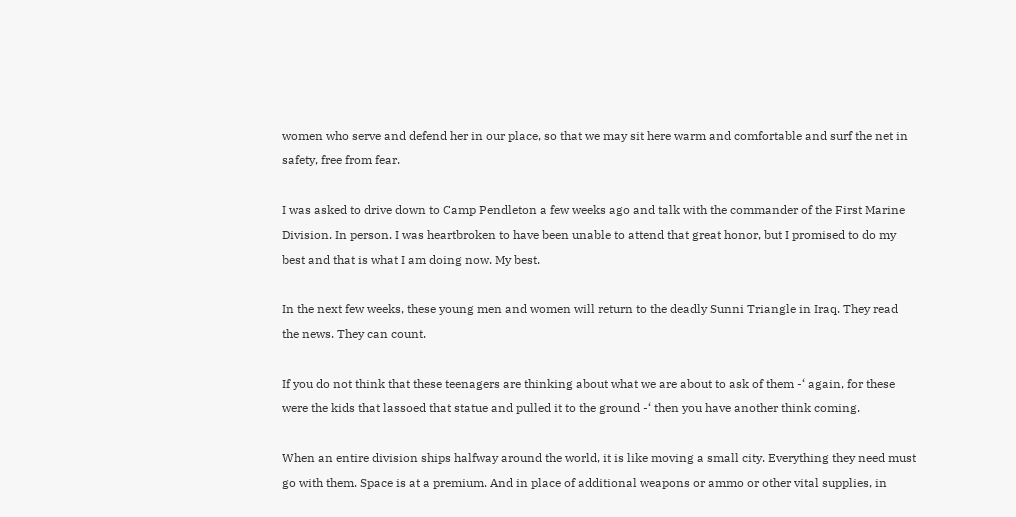women who serve and defend her in our place, so that we may sit here warm and comfortable and surf the net in safety, free from fear.

I was asked to drive down to Camp Pendleton a few weeks ago and talk with the commander of the First Marine Division. In person. I was heartbroken to have been unable to attend that great honor, but I promised to do my best and that is what I am doing now. My best.

In the next few weeks, these young men and women will return to the deadly Sunni Triangle in Iraq. They read the news. They can count.

If you do not think that these teenagers are thinking about what we are about to ask of them -‘ again, for these were the kids that lassoed that statue and pulled it to the ground -‘ then you have another think coming.

When an entire division ships halfway around the world, it is like moving a small city. Everything they need must go with them. Space is at a premium. And in place of additional weapons or ammo or other vital supplies, in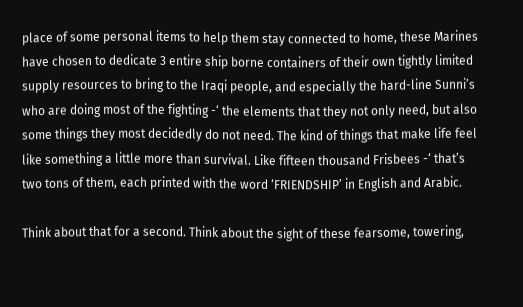place of some personal items to help them stay connected to home, these Marines have chosen to dedicate 3 entire ship borne containers of their own tightly limited supply resources to bring to the Iraqi people, and especially the hard-line Sunni’s who are doing most of the fighting -‘ the elements that they not only need, but also some things they most decidedly do not need. The kind of things that make life feel like something a little more than survival. Like fifteen thousand Frisbees -‘ that’s two tons of them, each printed with the word ‘FRIENDSHIP’ in English and Arabic.

Think about that for a second. Think about the sight of these fearsome, towering,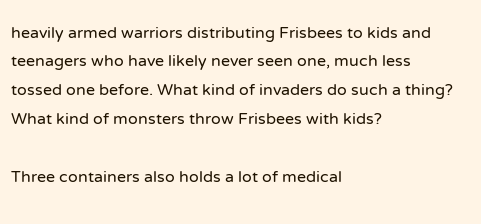heavily armed warriors distributing Frisbees to kids and teenagers who have likely never seen one, much less tossed one before. What kind of invaders do such a thing? What kind of monsters throw Frisbees with kids?

Three containers also holds a lot of medical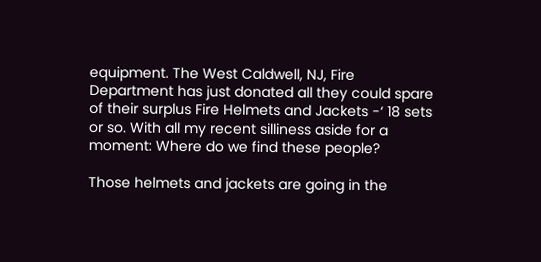equipment. The West Caldwell, NJ, Fire Department has just donated all they could spare of their surplus Fire Helmets and Jackets -‘ 18 sets or so. With all my recent silliness aside for a moment: Where do we find these people?

Those helmets and jackets are going in the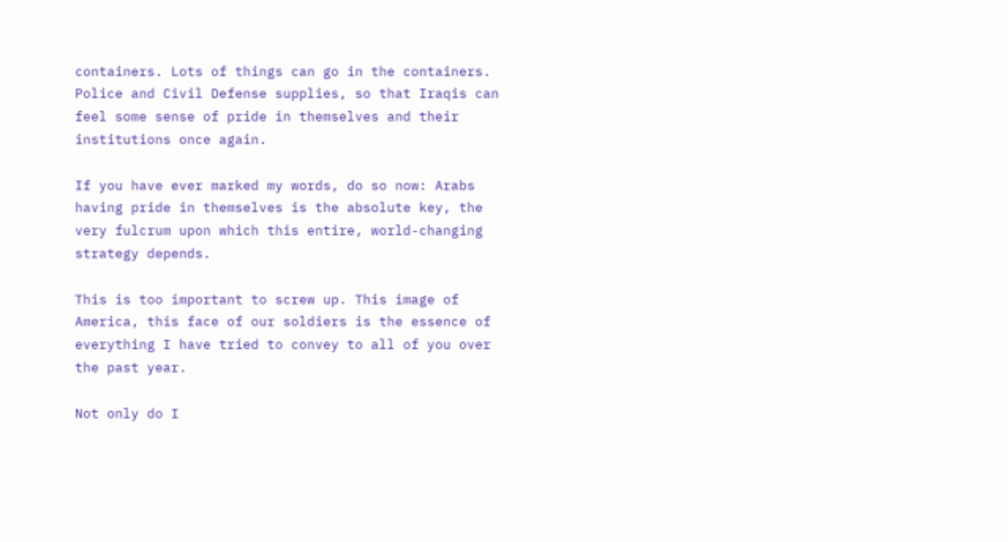containers. Lots of things can go in the containers. Police and Civil Defense supplies, so that Iraqis can feel some sense of pride in themselves and their institutions once again.

If you have ever marked my words, do so now: Arabs having pride in themselves is the absolute key, the very fulcrum upon which this entire, world-changing strategy depends.

This is too important to screw up. This image of America, this face of our soldiers is the essence of everything I have tried to convey to all of you over the past year.

Not only do I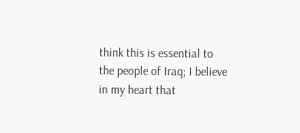think this is essential to the people of Iraq; I believe in my heart that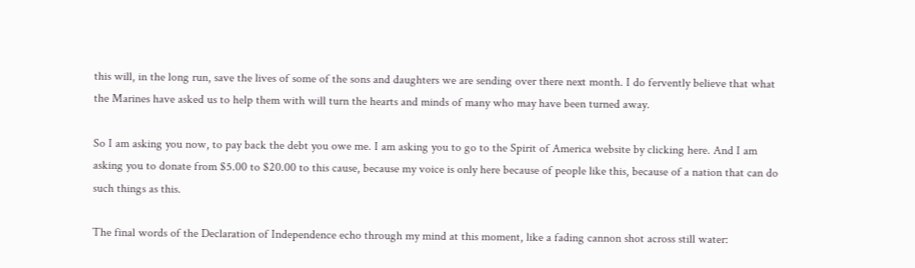this will, in the long run, save the lives of some of the sons and daughters we are sending over there next month. I do fervently believe that what the Marines have asked us to help them with will turn the hearts and minds of many who may have been turned away.

So I am asking you now, to pay back the debt you owe me. I am asking you to go to the Spirit of America website by clicking here. And I am asking you to donate from $5.00 to $20.00 to this cause, because my voice is only here because of people like this, because of a nation that can do such things as this.

The final words of the Declaration of Independence echo through my mind at this moment, like a fading cannon shot across still water: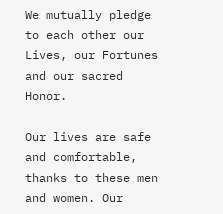We mutually pledge to each other our Lives, our Fortunes and our sacred Honor.

Our lives are safe and comfortable, thanks to these men and women. Our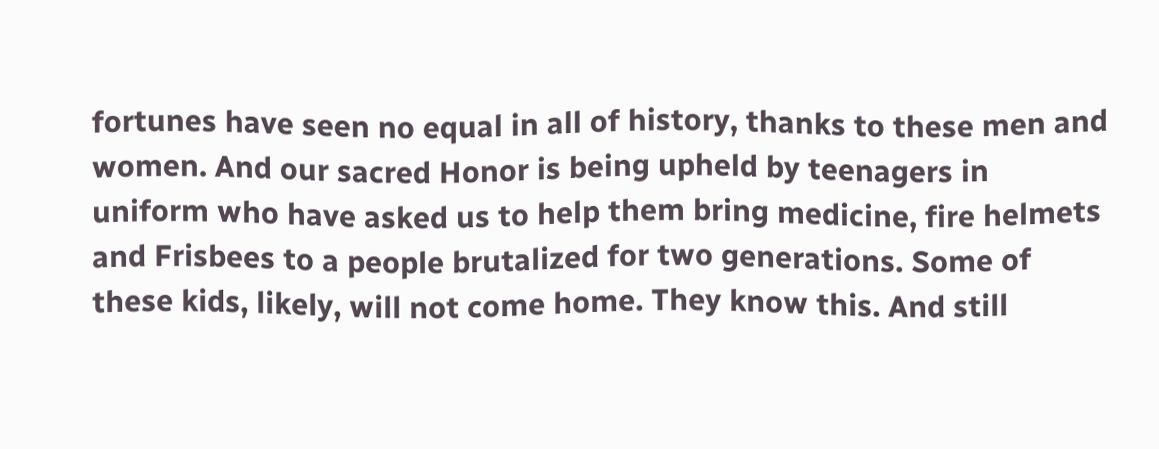fortunes have seen no equal in all of history, thanks to these men and women. And our sacred Honor is being upheld by teenagers in uniform who have asked us to help them bring medicine, fire helmets and Frisbees to a people brutalized for two generations. Some of these kids, likely, will not come home. They know this. And still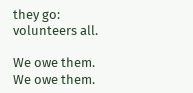they go: volunteers all.

We owe them. We owe them.